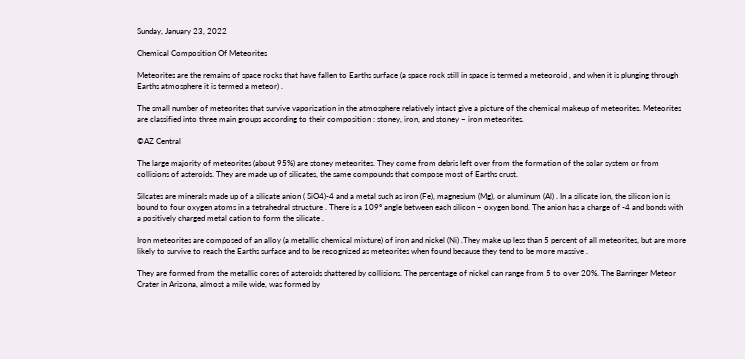Sunday, January 23, 2022

Chemical Composition Of Meteorites

Meteorites are the remains of space rocks that have fallen to Earths surface (a space rock still in space is termed a meteoroid , and when it is plunging through Earths atmosphere it is termed a meteor) .

The small number of meteorites that survive vaporization in the atmosphere relatively intact give a picture of the chemical makeup of meteorites. Meteorites are classified into three main groups according to their composition : stoney, iron, and stoney – iron meteorites.

©AZ Central

The large majority of meteorites (about 95%) are stoney meteorites. They come from debris left over from the formation of the solar system or from collisions of asteroids. They are made up of silicates, the same compounds that compose most of Earths crust.

Silcates are minerals made up of a silicate anion ( SiO4)-4 and a metal such as iron (Fe), magnesium (Mg), or aluminum (Al) . In a silicate ion, the silicon ion is bound to four oxygen atoms in a tetrahedral structure . There is a 109° angle between each silicon – oxygen bond. The anion has a charge of -4 and bonds with a positively charged metal cation to form the silicate .

Iron meteorites are composed of an alloy (a metallic chemical mixture) of iron and nickel (Ni) .They make up less than 5 percent of all meteorites, but are more likely to survive to reach the Earths surface and to be recognized as meteorites when found because they tend to be more massive .

They are formed from the metallic cores of asteroids shattered by collisions. The percentage of nickel can range from 5 to over 20%. The Barringer Meteor Crater in Arizona, almost a mile wide, was formed by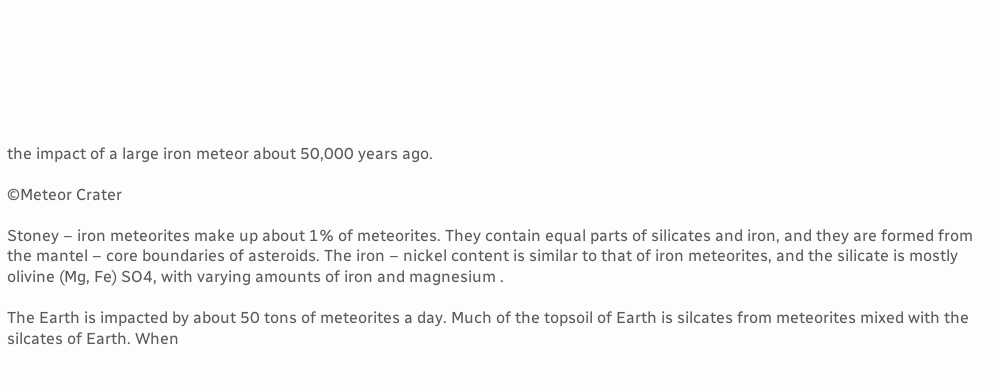the impact of a large iron meteor about 50,000 years ago.

©Meteor Crater

Stoney – iron meteorites make up about 1% of meteorites. They contain equal parts of silicates and iron, and they are formed from the mantel – core boundaries of asteroids. The iron – nickel content is similar to that of iron meteorites, and the silicate is mostly olivine (Mg, Fe) SO4, with varying amounts of iron and magnesium .

The Earth is impacted by about 50 tons of meteorites a day. Much of the topsoil of Earth is silcates from meteorites mixed with the silcates of Earth. When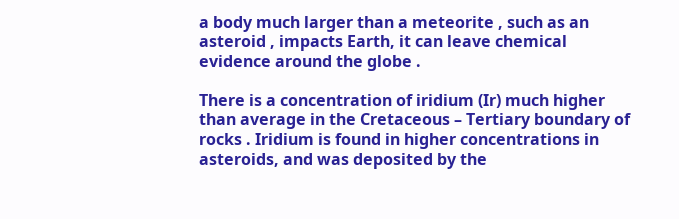a body much larger than a meteorite , such as an asteroid , impacts Earth, it can leave chemical evidence around the globe .

There is a concentration of iridium (Ir) much higher than average in the Cretaceous – Tertiary boundary of rocks . Iridium is found in higher concentrations in asteroids, and was deposited by the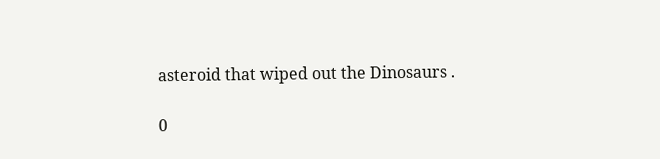asteroid that wiped out the Dinosaurs .

0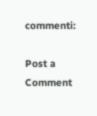commenti:

Post a Comment